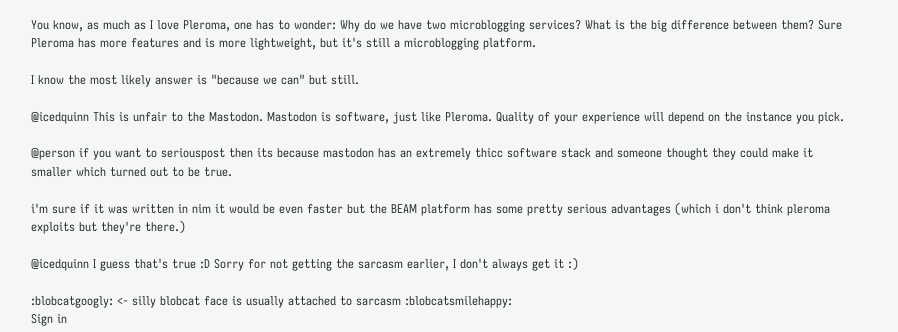You know, as much as I love Pleroma, one has to wonder: Why do we have two microblogging services? What is the big difference between them? Sure Pleroma has more features and is more lightweight, but it's still a microblogging platform.

I know the most likely answer is "because we can" but still.

@icedquinn This is unfair to the Mastodon. Mastodon is software, just like Pleroma. Quality of your experience will depend on the instance you pick.

@person if you want to seriouspost then its because mastodon has an extremely thicc software stack and someone thought they could make it smaller which turned out to be true.

i'm sure if it was written in nim it would be even faster but the BEAM platform has some pretty serious advantages (which i don't think pleroma exploits but they're there.)

@icedquinn I guess that's true :D Sorry for not getting the sarcasm earlier, I don't always get it :)

:blobcatgoogly: <- silly blobcat face is usually attached to sarcasm :blobcatsmilehappy:
Sign in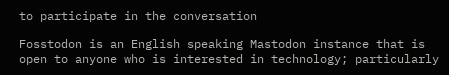to participate in the conversation

Fosstodon is an English speaking Mastodon instance that is open to anyone who is interested in technology; particularly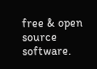free & open source software.